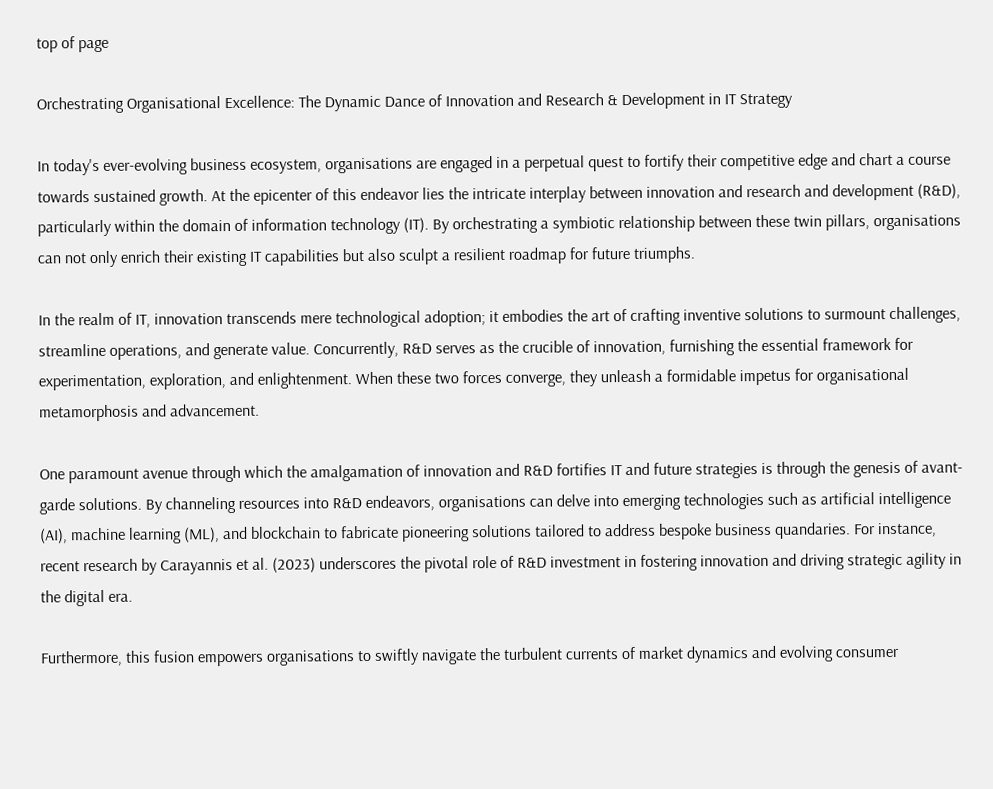top of page

Orchestrating Organisational Excellence: The Dynamic Dance of Innovation and Research & Development in IT Strategy

In today's ever-evolving business ecosystem, organisations are engaged in a perpetual quest to fortify their competitive edge and chart a course towards sustained growth. At the epicenter of this endeavor lies the intricate interplay between innovation and research and development (R&D), particularly within the domain of information technology (IT). By orchestrating a symbiotic relationship between these twin pillars, organisations can not only enrich their existing IT capabilities but also sculpt a resilient roadmap for future triumphs.

In the realm of IT, innovation transcends mere technological adoption; it embodies the art of crafting inventive solutions to surmount challenges, streamline operations, and generate value. Concurrently, R&D serves as the crucible of innovation, furnishing the essential framework for experimentation, exploration, and enlightenment. When these two forces converge, they unleash a formidable impetus for organisational metamorphosis and advancement.

One paramount avenue through which the amalgamation of innovation and R&D fortifies IT and future strategies is through the genesis of avant-garde solutions. By channeling resources into R&D endeavors, organisations can delve into emerging technologies such as artificial intelligence (AI), machine learning (ML), and blockchain to fabricate pioneering solutions tailored to address bespoke business quandaries. For instance, recent research by Carayannis et al. (2023) underscores the pivotal role of R&D investment in fostering innovation and driving strategic agility in the digital era.

Furthermore, this fusion empowers organisations to swiftly navigate the turbulent currents of market dynamics and evolving consumer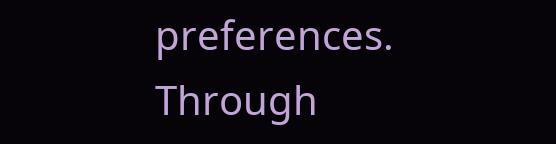preferences. Through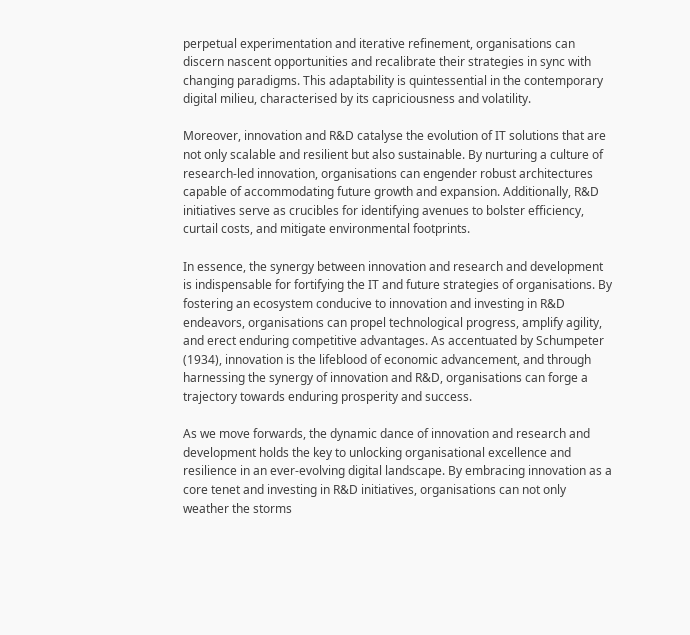perpetual experimentation and iterative refinement, organisations can discern nascent opportunities and recalibrate their strategies in sync with changing paradigms. This adaptability is quintessential in the contemporary digital milieu, characterised by its capriciousness and volatility.

Moreover, innovation and R&D catalyse the evolution of IT solutions that are not only scalable and resilient but also sustainable. By nurturing a culture of research-led innovation, organisations can engender robust architectures capable of accommodating future growth and expansion. Additionally, R&D initiatives serve as crucibles for identifying avenues to bolster efficiency, curtail costs, and mitigate environmental footprints.

In essence, the synergy between innovation and research and development is indispensable for fortifying the IT and future strategies of organisations. By fostering an ecosystem conducive to innovation and investing in R&D endeavors, organisations can propel technological progress, amplify agility, and erect enduring competitive advantages. As accentuated by Schumpeter (1934), innovation is the lifeblood of economic advancement, and through harnessing the synergy of innovation and R&D, organisations can forge a trajectory towards enduring prosperity and success.

As we move forwards, the dynamic dance of innovation and research and development holds the key to unlocking organisational excellence and resilience in an ever-evolving digital landscape. By embracing innovation as a core tenet and investing in R&D initiatives, organisations can not only weather the storms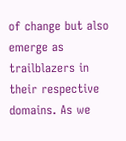of change but also emerge as trailblazers in their respective domains. As we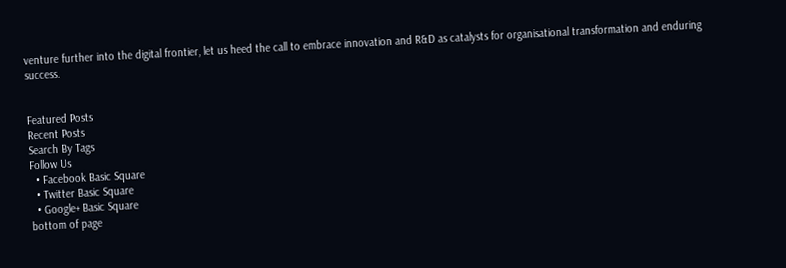venture further into the digital frontier, let us heed the call to embrace innovation and R&D as catalysts for organisational transformation and enduring success.


Featured Posts
Recent Posts
Search By Tags
Follow Us
  • Facebook Basic Square
  • Twitter Basic Square
  • Google+ Basic Square
bottom of page